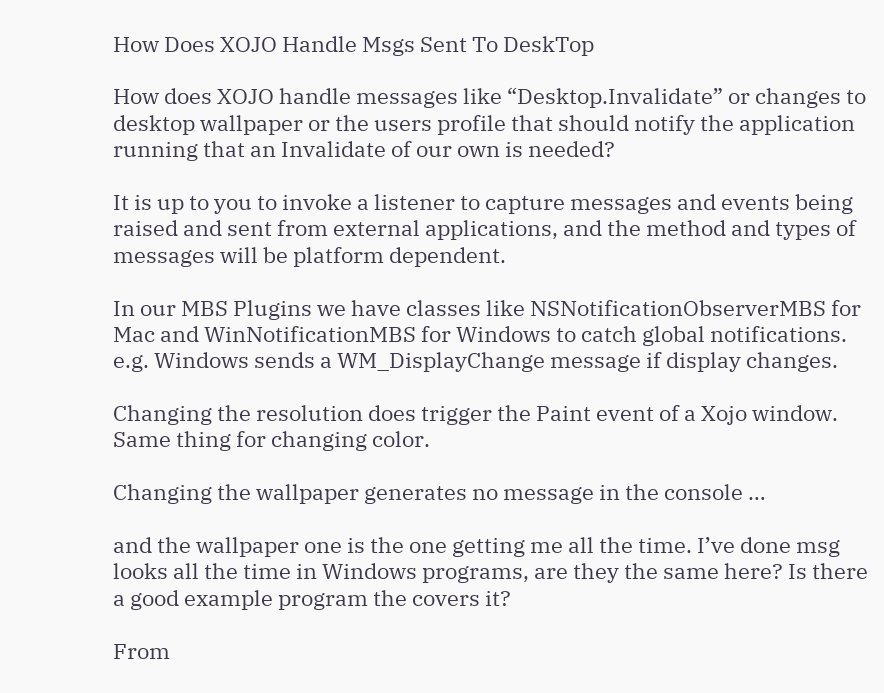How Does XOJO Handle Msgs Sent To DeskTop

How does XOJO handle messages like “Desktop.Invalidate” or changes to desktop wallpaper or the users profile that should notify the application running that an Invalidate of our own is needed?

It is up to you to invoke a listener to capture messages and events being raised and sent from external applications, and the method and types of messages will be platform dependent.

In our MBS Plugins we have classes like NSNotificationObserverMBS for Mac and WinNotificationMBS for Windows to catch global notifications.
e.g. Windows sends a WM_DisplayChange message if display changes.

Changing the resolution does trigger the Paint event of a Xojo window. Same thing for changing color.

Changing the wallpaper generates no message in the console …

and the wallpaper one is the one getting me all the time. I’ve done msg looks all the time in Windows programs, are they the same here? Is there a good example program the covers it?

From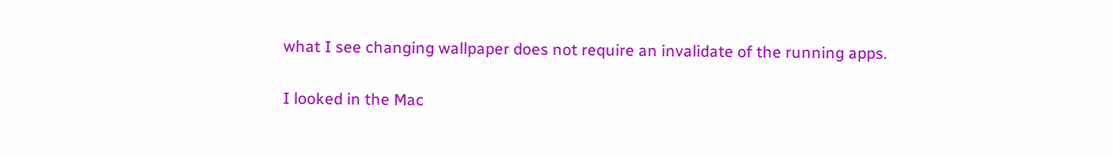what I see changing wallpaper does not require an invalidate of the running apps.

I looked in the Mac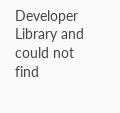Developer Library and could not find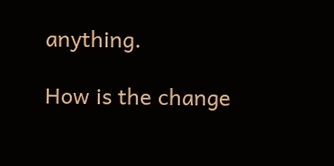anything.

How is the change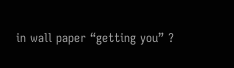in wall paper “getting you” ?